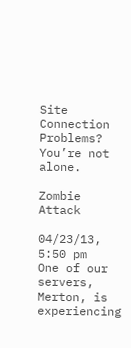Site Connection Problems? You’re not alone.

Zombie Attack

04/23/13, 5:50 pm
One of our servers, Merton, is experiencing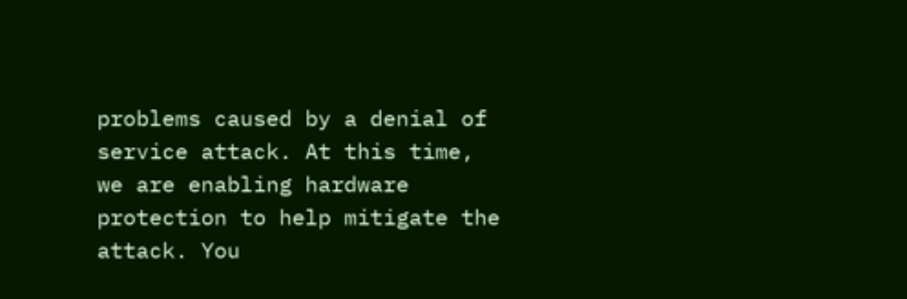problems caused by a denial of service attack. At this time, we are enabling hardware protection to help mitigate the attack. You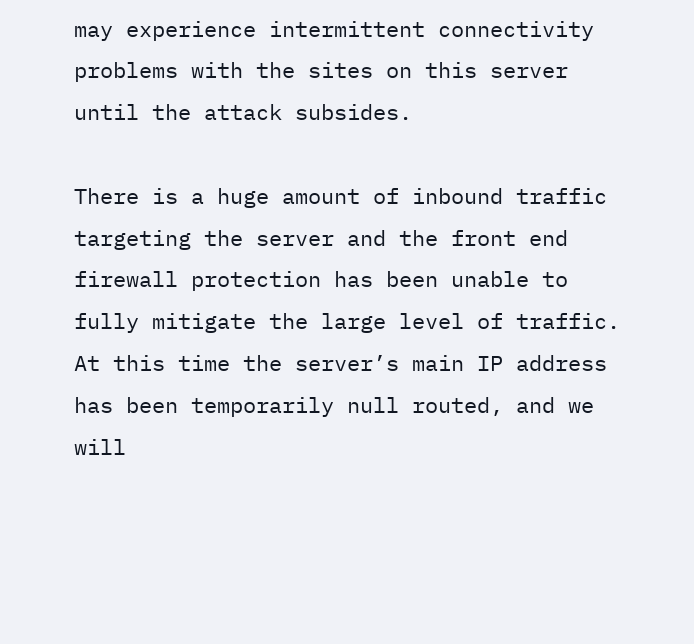may experience intermittent connectivity problems with the sites on this server until the attack subsides.

There is a huge amount of inbound traffic targeting the server and the front end firewall protection has been unable to fully mitigate the large level of traffic. At this time the server’s main IP address has been temporarily null routed, and we will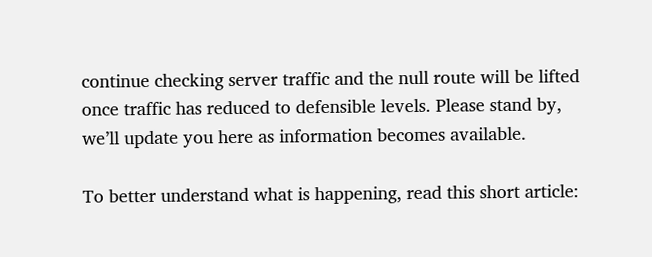continue checking server traffic and the null route will be lifted once traffic has reduced to defensible levels. Please stand by, we’ll update you here as information becomes available.

To better understand what is happening, read this short article: